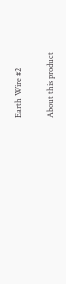Earth Wire #2

About this product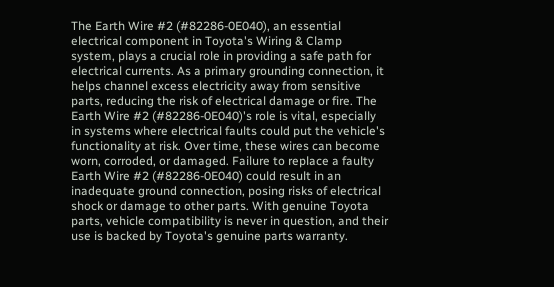The Earth Wire #2 (#82286-0E040), an essential electrical component in Toyota's Wiring & Clamp system, plays a crucial role in providing a safe path for electrical currents. As a primary grounding connection, it helps channel excess electricity away from sensitive parts, reducing the risk of electrical damage or fire. The Earth Wire #2 (#82286-0E040)'s role is vital, especially in systems where electrical faults could put the vehicle's functionality at risk. Over time, these wires can become worn, corroded, or damaged. Failure to replace a faulty Earth Wire #2 (#82286-0E040) could result in an inadequate ground connection, posing risks of electrical shock or damage to other parts. With genuine Toyota parts, vehicle compatibility is never in question, and their use is backed by Toyota's genuine parts warranty.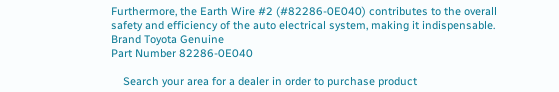Furthermore, the Earth Wire #2 (#82286-0E040) contributes to the overall safety and efficiency of the auto electrical system, making it indispensable.
Brand Toyota Genuine
Part Number 82286-0E040

    Search your area for a dealer in order to purchase product